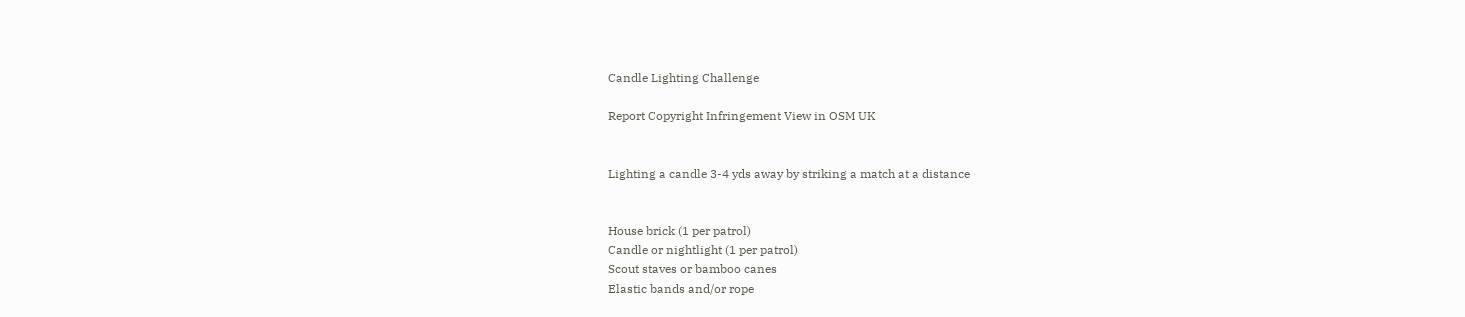Candle Lighting Challenge

Report Copyright Infringement View in OSM UK


Lighting a candle 3-4 yds away by striking a match at a distance


House brick (1 per patrol)
Candle or nightlight (1 per patrol)
Scout staves or bamboo canes
Elastic bands and/or rope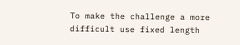To make the challenge a more difficult use fixed length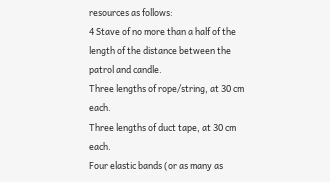resources as follows:
4 Stave of no more than a half of the length of the distance between the patrol and candle.
Three lengths of rope/string, at 30 cm each.
Three lengths of duct tape, at 30 cm each.
Four elastic bands (or as many as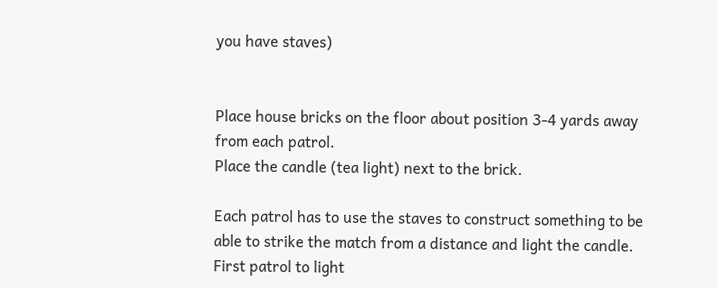you have staves)


Place house bricks on the floor about position 3-4 yards away from each patrol.
Place the candle (tea light) next to the brick.

Each patrol has to use the staves to construct something to be able to strike the match from a distance and light the candle. First patrol to light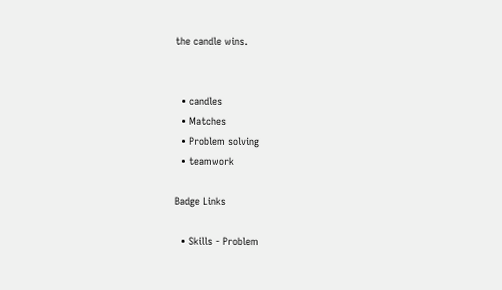the candle wins.


  • candles
  • Matches
  • Problem solving
  • teamwork

Badge Links

  • Skills - Problem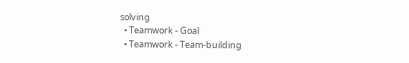solving
  • Teamwork - Goal
  • Teamwork - Team-building